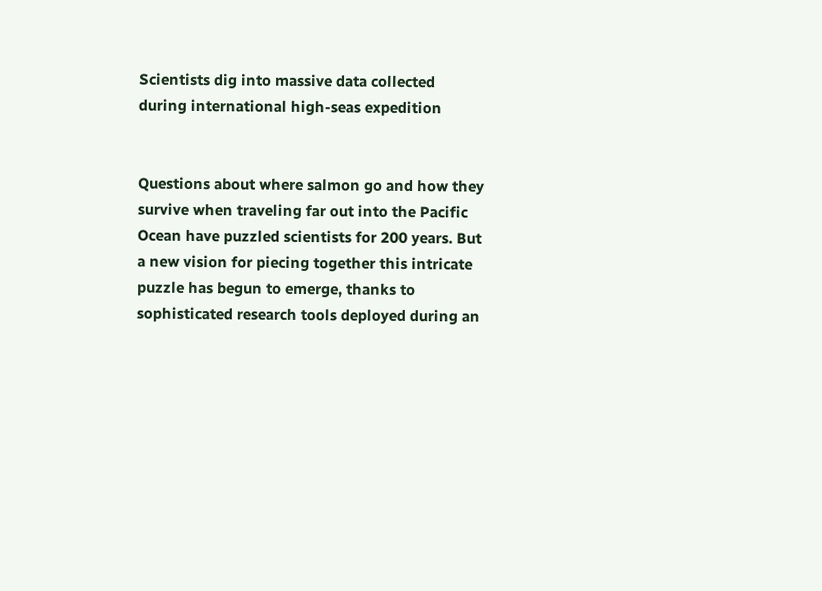Scientists dig into massive data collected during international high-seas expedition


Questions about where salmon go and how they survive when traveling far out into the Pacific Ocean have puzzled scientists for 200 years. But a new vision for piecing together this intricate puzzle has begun to emerge, thanks to sophisticated research tools deployed during an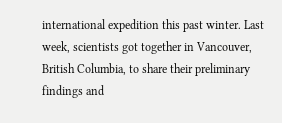international expedition this past winter. Last week, scientists got together in Vancouver, British Columbia, to share their preliminary findings and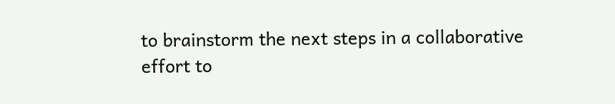to brainstorm the next steps in a collaborative effort to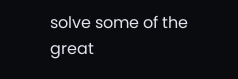solve some of the great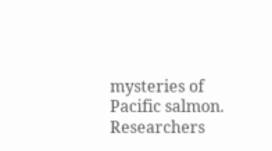mysteries of Pacific salmon. Researchers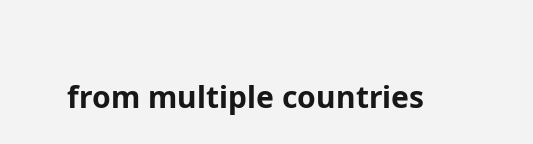from multiple countries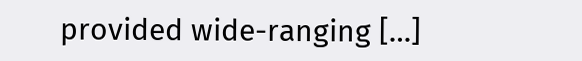provided wide-ranging […]